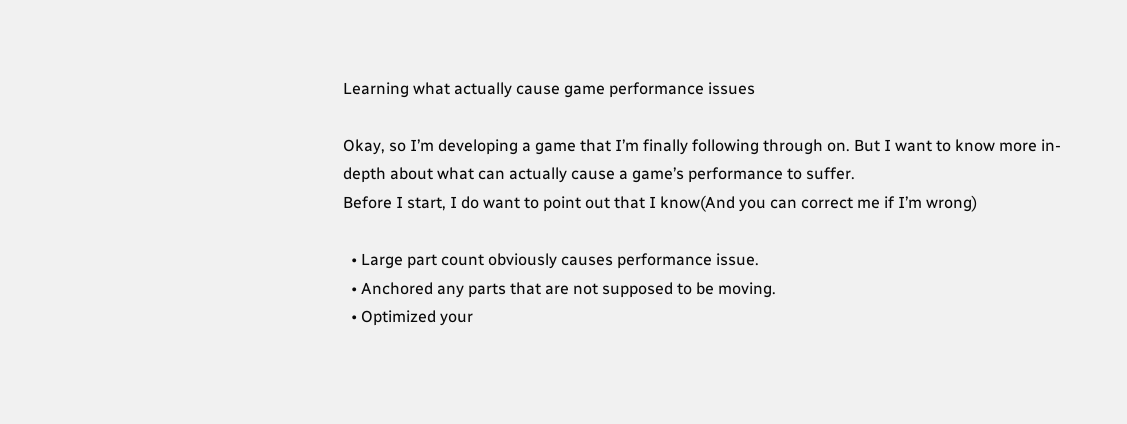Learning what actually cause game performance issues

Okay, so I’m developing a game that I’m finally following through on. But I want to know more in-depth about what can actually cause a game’s performance to suffer.
Before I start, I do want to point out that I know(And you can correct me if I’m wrong)

  • Large part count obviously causes performance issue.
  • Anchored any parts that are not supposed to be moving.
  • Optimized your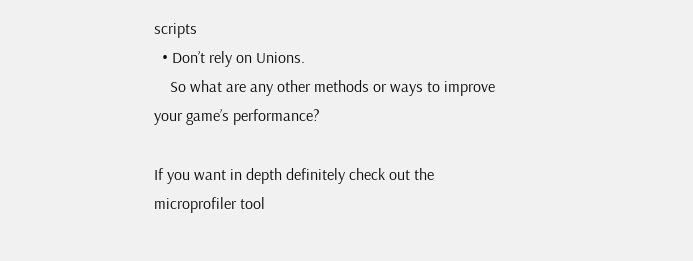scripts
  • Don’t rely on Unions.
    So what are any other methods or ways to improve your game’s performance?

If you want in depth definitely check out the microprofiler tool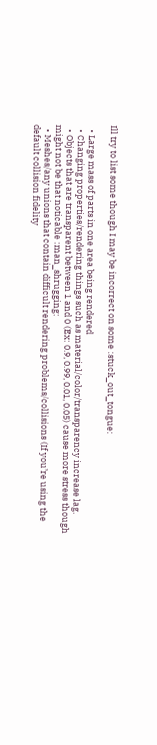Ill try to list some though I may be incorrect on some :stuck_out_tongue:

  • Large mass of parts in one area being rendered
  • Changing properties/rendering things such as material/color/transparency increase lag.
  • Objects that are transparent between 1 and 0 (Ex: 0.9, 0.99, 0.01, 0.05) cause more stress though might not be that noticable :man_shrugging:
  • Meshes/any unions that contain difficult rendering problems/collisions (If you’re using the default collision fidelity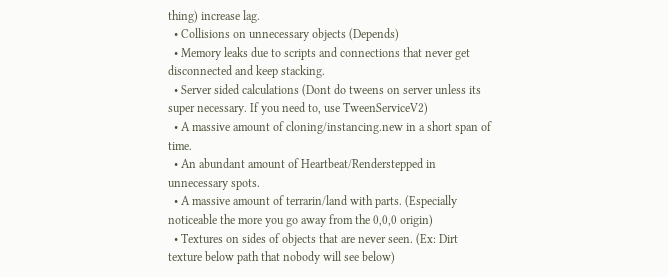thing) increase lag.
  • Collisions on unnecessary objects (Depends)
  • Memory leaks due to scripts and connections that never get disconnected and keep stacking.
  • Server sided calculations (Dont do tweens on server unless its super necessary. If you need to, use TweenServiceV2)
  • A massive amount of cloning/instancing.new in a short span of time.
  • An abundant amount of Heartbeat/Renderstepped in unnecessary spots.
  • A massive amount of terrarin/land with parts. (Especially noticeable the more you go away from the 0,0,0 origin)
  • Textures on sides of objects that are never seen. (Ex: Dirt texture below path that nobody will see below)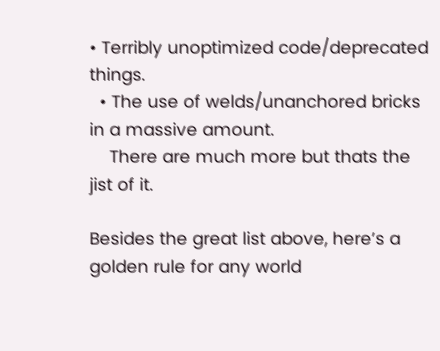• Terribly unoptimized code/deprecated things.
  • The use of welds/unanchored bricks in a massive amount.
    There are much more but thats the jist of it.

Besides the great list above, here’s a golden rule for any world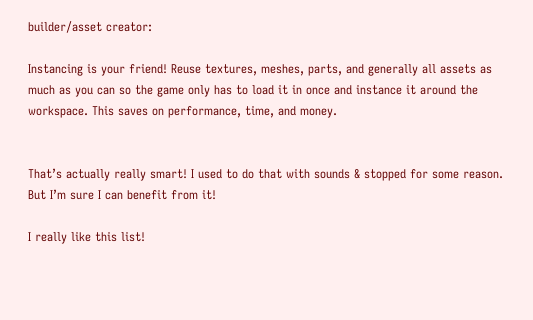builder/asset creator:

Instancing is your friend! Reuse textures, meshes, parts, and generally all assets as much as you can so the game only has to load it in once and instance it around the workspace. This saves on performance, time, and money.


That’s actually really smart! I used to do that with sounds & stopped for some reason. But I’m sure I can benefit from it!

I really like this list!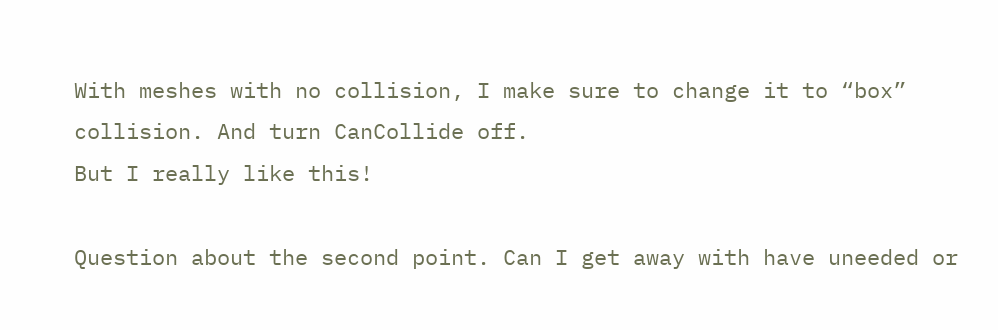With meshes with no collision, I make sure to change it to “box” collision. And turn CanCollide off.
But I really like this!

Question about the second point. Can I get away with have uneeded or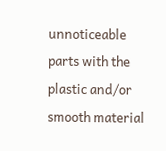unnoticeable parts with the plastic and/or smooth material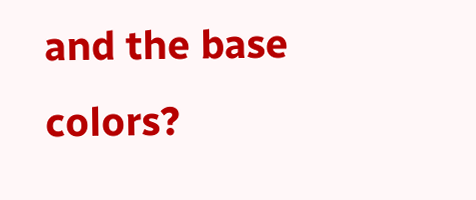and the base colors?